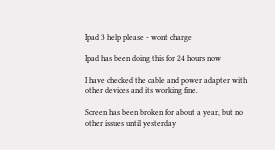Ipad 3 help please - wont charge

Ipad has been doing this for 24 hours now

I have checked the cable and power adapter with other devices and its working fine.

Screen has been broken for about a year, but no other issues until yesterday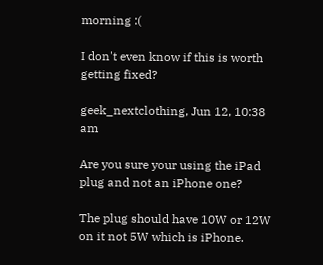morning :(

I don't even know if this is worth getting fixed?

geek_nextclothing, Jun 12, 10:38 am

Are you sure your using the iPad plug and not an iPhone one?

The plug should have 10W or 12W on it not 5W which is iPhone.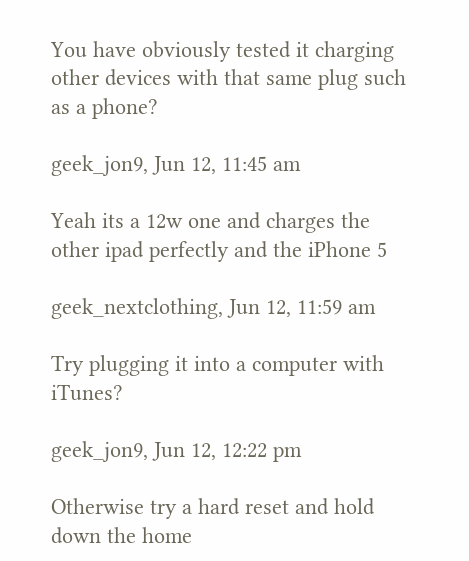You have obviously tested it charging other devices with that same plug such as a phone?

geek_jon9, Jun 12, 11:45 am

Yeah its a 12w one and charges the other ipad perfectly and the iPhone 5

geek_nextclothing, Jun 12, 11:59 am

Try plugging it into a computer with iTunes?

geek_jon9, Jun 12, 12:22 pm

Otherwise try a hard reset and hold down the home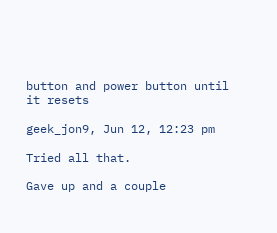button and power button until it resets

geek_jon9, Jun 12, 12:23 pm

Tried all that.

Gave up and a couple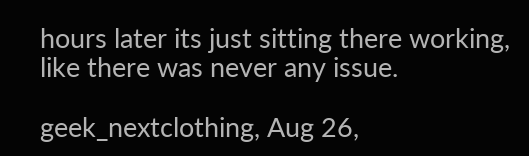hours later its just sitting there working, like there was never any issue.

geek_nextclothing, Aug 26,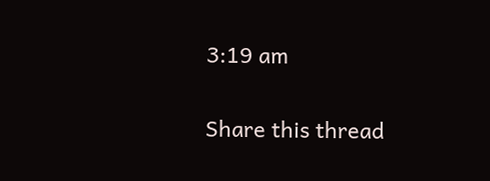3:19 am

Share this thread